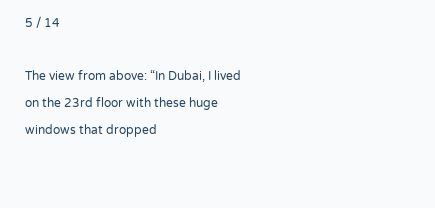5 / 14

The view from above: “In Dubai, I lived on the 23rd floor with these huge windows that dropped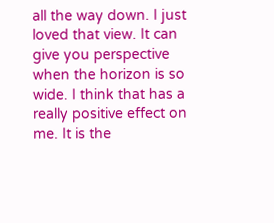all the way down. I just loved that view. It can give you perspective when the horizon is so wide. I think that has a really positive effect on me. It is the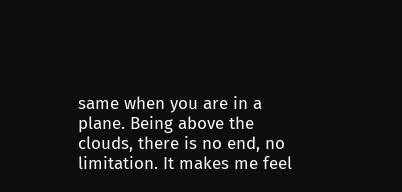same when you are in a plane. Being above the clouds, there is no end, no limitation. It makes me feel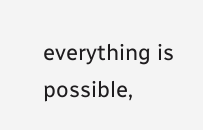everything is possible,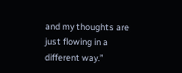and my thoughts are just flowing in a different way.”